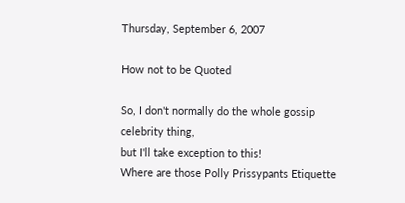Thursday, September 6, 2007

How not to be Quoted

So, I don't normally do the whole gossip celebrity thing,
but I'll take exception to this!
Where are those Polly Prissypants Etiquette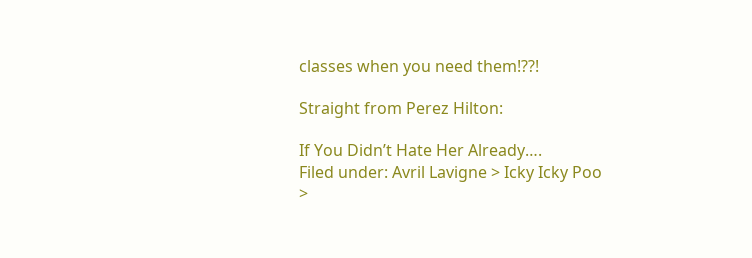classes when you need them!??!

Straight from Perez Hilton:

If You Didn’t Hate Her Already….
Filed under: Avril Lavigne > Icky Icky Poo >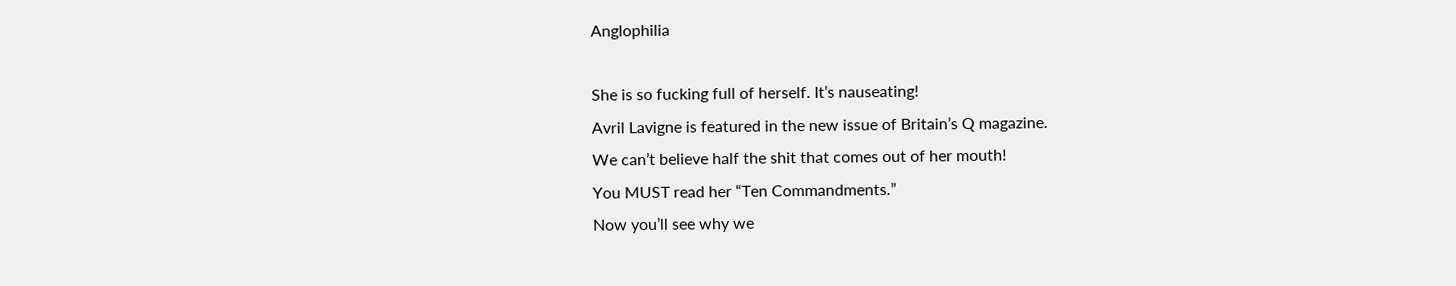Anglophilia

She is so fucking full of herself. It’s nauseating!
Avril Lavigne is featured in the new issue of Britain’s Q magazine.
We can’t believe half the shit that comes out of her mouth!
You MUST read her “Ten Commandments.”
Now you’ll see why we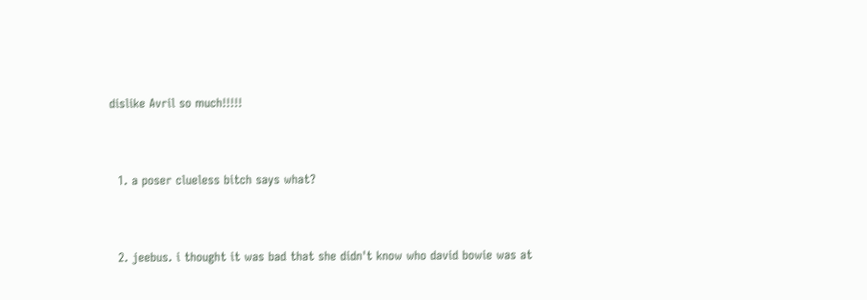dislike Avril so much!!!!!


  1. a poser clueless bitch says what?


  2. jeebus. i thought it was bad that she didn't know who david bowie was at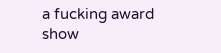a fucking award show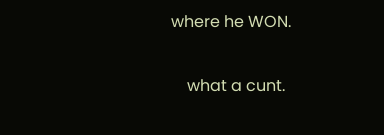where he WON.

    what a cunt.